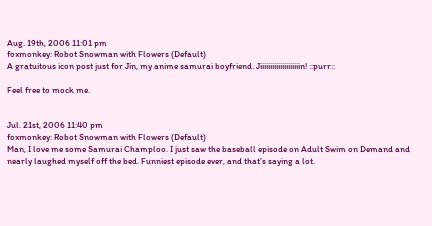Aug. 19th, 2006 11:01 pm
foxmonkey: Robot Snowman with Flowers (Default)
A gratuitous icon post just for Jin, my anime samurai boyfriend. Jiiiiiiiiiiiiiiiiiiiin! ::purr::

Feel free to mock me.


Jul. 21st, 2006 11:40 pm
foxmonkey: Robot Snowman with Flowers (Default)
Man, I love me some Samurai Champloo. I just saw the baseball episode on Adult Swim on Demand and nearly laughed myself off the bed. Funniest episode ever, and that's saying a lot.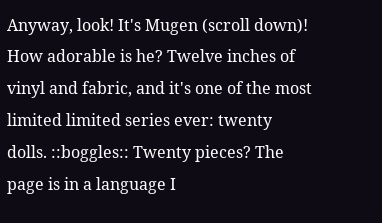Anyway, look! It's Mugen (scroll down)! How adorable is he? Twelve inches of vinyl and fabric, and it's one of the most limited limited series ever: twenty dolls. ::boggles:: Twenty pieces? The page is in a language I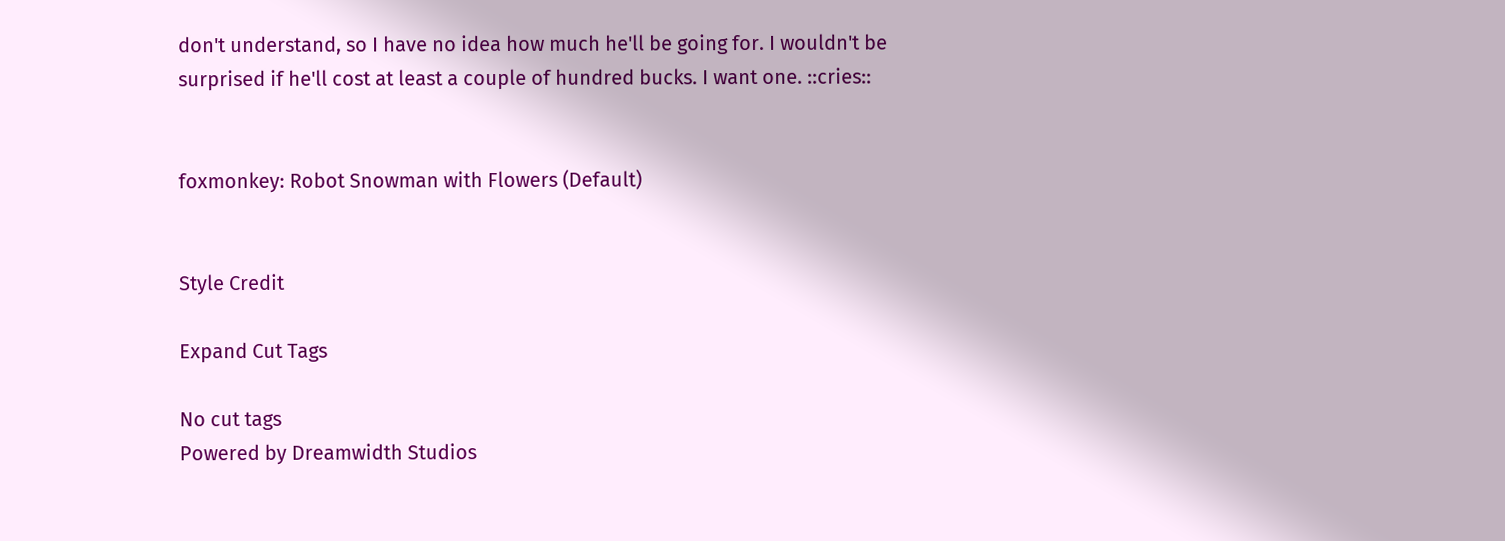don't understand, so I have no idea how much he'll be going for. I wouldn't be surprised if he'll cost at least a couple of hundred bucks. I want one. ::cries::


foxmonkey: Robot Snowman with Flowers (Default)


Style Credit

Expand Cut Tags

No cut tags
Powered by Dreamwidth Studios